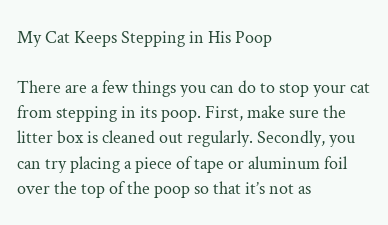My Cat Keeps Stepping in His Poop

There are a few things you can do to stop your cat from stepping in its poop. First, make sure the litter box is cleaned out regularly. Secondly, you can try placing a piece of tape or aluminum foil over the top of the poop so that it’s not as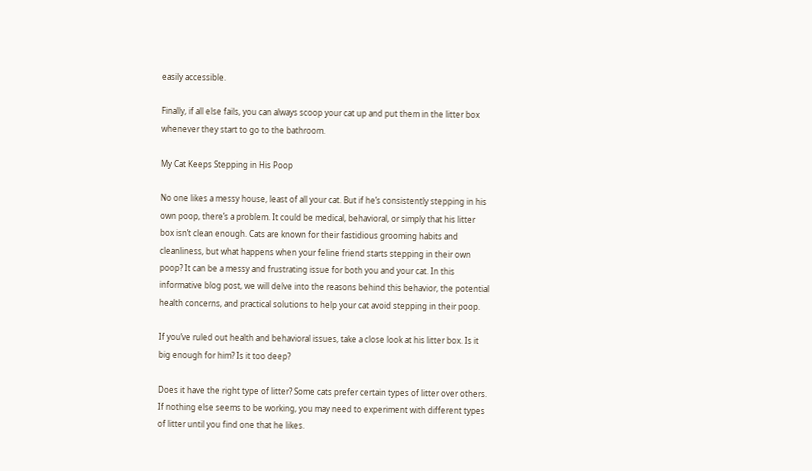easily accessible.

Finally, if all else fails, you can always scoop your cat up and put them in the litter box whenever they start to go to the bathroom.

My Cat Keeps Stepping in His Poop

No one likes a messy house, least of all your cat. But if he’s consistently stepping in his own poop, there’s a problem. It could be medical, behavioral, or simply that his litter box isn’t clean enough. Cats are known for their fastidious grooming habits and cleanliness, but what happens when your feline friend starts stepping in their own poop? It can be a messy and frustrating issue for both you and your cat. In this informative blog post, we will delve into the reasons behind this behavior, the potential health concerns, and practical solutions to help your cat avoid stepping in their poop.

If you’ve ruled out health and behavioral issues, take a close look at his litter box. Is it big enough for him? Is it too deep?

Does it have the right type of litter? Some cats prefer certain types of litter over others. If nothing else seems to be working, you may need to experiment with different types of litter until you find one that he likes.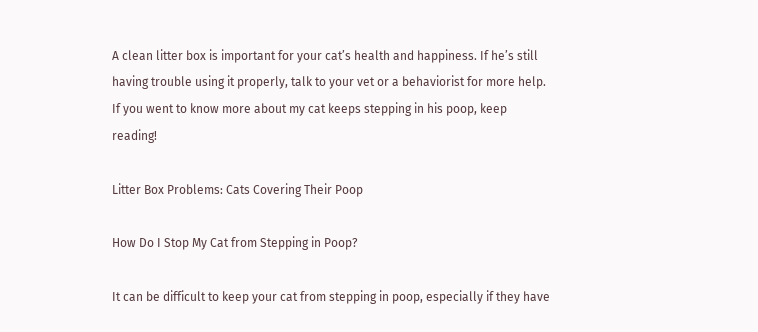A clean litter box is important for your cat’s health and happiness. If he’s still having trouble using it properly, talk to your vet or a behaviorist for more help. If you went to know more about my cat keeps stepping in his poop, keep reading!

Litter Box Problems: Cats Covering Their Poop

How Do I Stop My Cat from Stepping in Poop?

It can be difficult to keep your cat from stepping in poop, especially if they have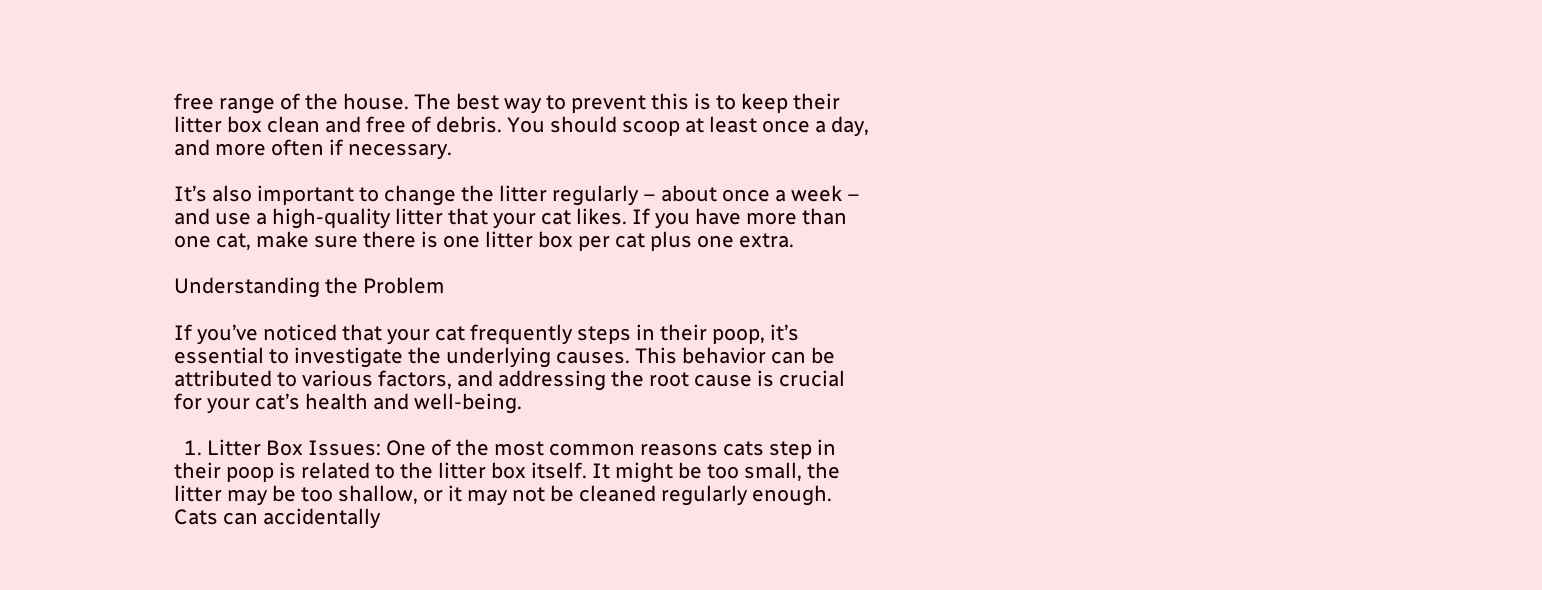free range of the house. The best way to prevent this is to keep their litter box clean and free of debris. You should scoop at least once a day, and more often if necessary.

It’s also important to change the litter regularly – about once a week – and use a high-quality litter that your cat likes. If you have more than one cat, make sure there is one litter box per cat plus one extra.

Understanding the Problem

If you’ve noticed that your cat frequently steps in their poop, it’s essential to investigate the underlying causes. This behavior can be attributed to various factors, and addressing the root cause is crucial for your cat’s health and well-being.

  1. Litter Box Issues: One of the most common reasons cats step in their poop is related to the litter box itself. It might be too small, the litter may be too shallow, or it may not be cleaned regularly enough. Cats can accidentally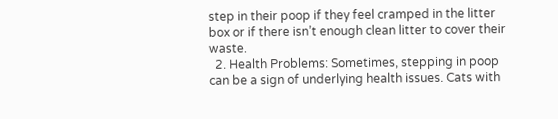step in their poop if they feel cramped in the litter box or if there isn’t enough clean litter to cover their waste.
  2. Health Problems: Sometimes, stepping in poop can be a sign of underlying health issues. Cats with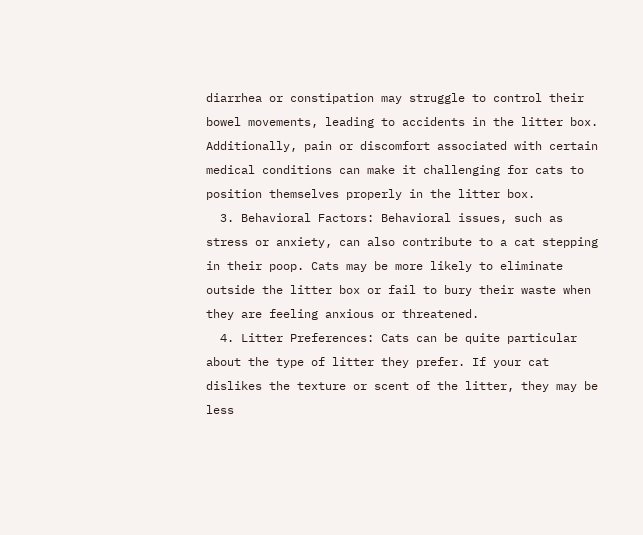diarrhea or constipation may struggle to control their bowel movements, leading to accidents in the litter box. Additionally, pain or discomfort associated with certain medical conditions can make it challenging for cats to position themselves properly in the litter box.
  3. Behavioral Factors: Behavioral issues, such as stress or anxiety, can also contribute to a cat stepping in their poop. Cats may be more likely to eliminate outside the litter box or fail to bury their waste when they are feeling anxious or threatened.
  4. Litter Preferences: Cats can be quite particular about the type of litter they prefer. If your cat dislikes the texture or scent of the litter, they may be less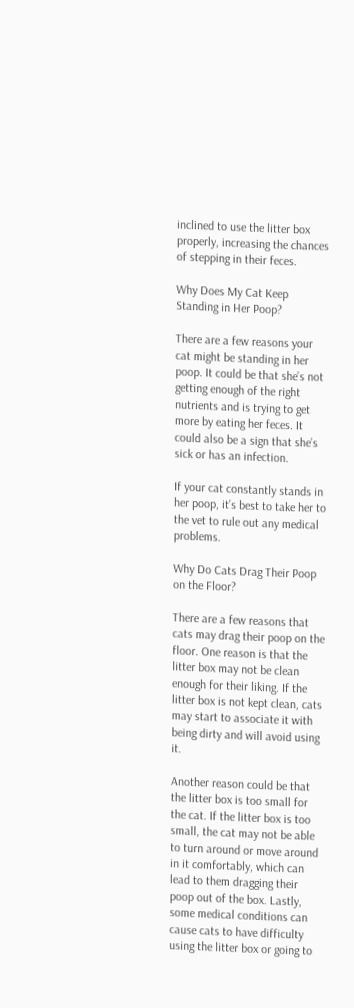inclined to use the litter box properly, increasing the chances of stepping in their feces.

Why Does My Cat Keep Standing in Her Poop?

There are a few reasons your cat might be standing in her poop. It could be that she’s not getting enough of the right nutrients and is trying to get more by eating her feces. It could also be a sign that she’s sick or has an infection.

If your cat constantly stands in her poop, it’s best to take her to the vet to rule out any medical problems.

Why Do Cats Drag Their Poop on the Floor?

There are a few reasons that cats may drag their poop on the floor. One reason is that the litter box may not be clean enough for their liking. If the litter box is not kept clean, cats may start to associate it with being dirty and will avoid using it.

Another reason could be that the litter box is too small for the cat. If the litter box is too small, the cat may not be able to turn around or move around in it comfortably, which can lead to them dragging their poop out of the box. Lastly, some medical conditions can cause cats to have difficulty using the litter box or going to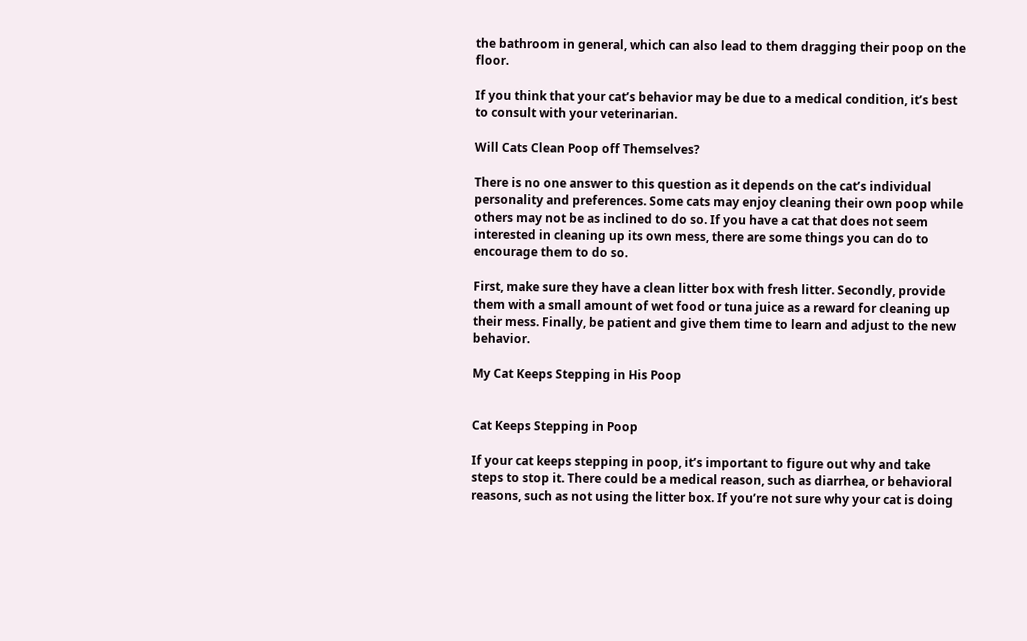the bathroom in general, which can also lead to them dragging their poop on the floor.

If you think that your cat’s behavior may be due to a medical condition, it’s best to consult with your veterinarian.

Will Cats Clean Poop off Themselves?

There is no one answer to this question as it depends on the cat’s individual personality and preferences. Some cats may enjoy cleaning their own poop while others may not be as inclined to do so. If you have a cat that does not seem interested in cleaning up its own mess, there are some things you can do to encourage them to do so.

First, make sure they have a clean litter box with fresh litter. Secondly, provide them with a small amount of wet food or tuna juice as a reward for cleaning up their mess. Finally, be patient and give them time to learn and adjust to the new behavior.

My Cat Keeps Stepping in His Poop


Cat Keeps Stepping in Poop

If your cat keeps stepping in poop, it’s important to figure out why and take steps to stop it. There could be a medical reason, such as diarrhea, or behavioral reasons, such as not using the litter box. If you’re not sure why your cat is doing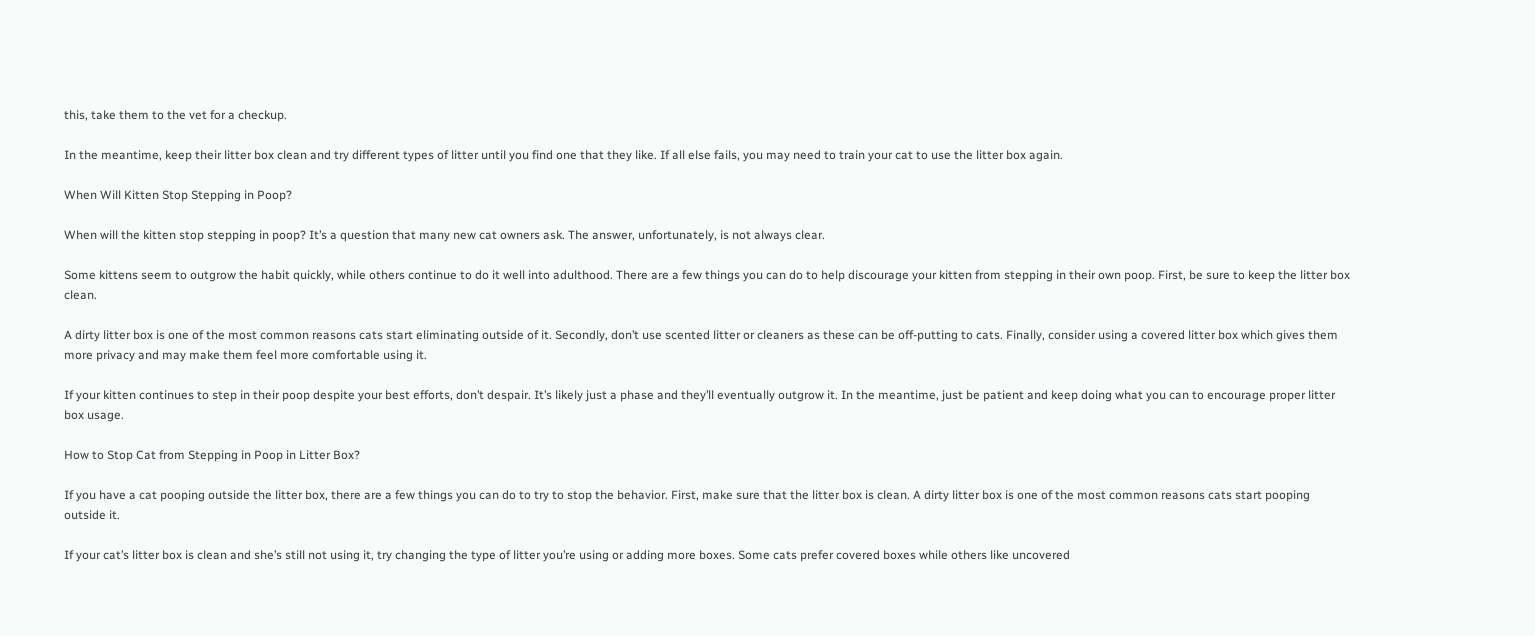this, take them to the vet for a checkup.

In the meantime, keep their litter box clean and try different types of litter until you find one that they like. If all else fails, you may need to train your cat to use the litter box again.

When Will Kitten Stop Stepping in Poop?

When will the kitten stop stepping in poop? It’s a question that many new cat owners ask. The answer, unfortunately, is not always clear.

Some kittens seem to outgrow the habit quickly, while others continue to do it well into adulthood. There are a few things you can do to help discourage your kitten from stepping in their own poop. First, be sure to keep the litter box clean.

A dirty litter box is one of the most common reasons cats start eliminating outside of it. Secondly, don’t use scented litter or cleaners as these can be off-putting to cats. Finally, consider using a covered litter box which gives them more privacy and may make them feel more comfortable using it.

If your kitten continues to step in their poop despite your best efforts, don’t despair. It’s likely just a phase and they’ll eventually outgrow it. In the meantime, just be patient and keep doing what you can to encourage proper litter box usage.

How to Stop Cat from Stepping in Poop in Litter Box?

If you have a cat pooping outside the litter box, there are a few things you can do to try to stop the behavior. First, make sure that the litter box is clean. A dirty litter box is one of the most common reasons cats start pooping outside it.

If your cat’s litter box is clean and she’s still not using it, try changing the type of litter you’re using or adding more boxes. Some cats prefer covered boxes while others like uncovered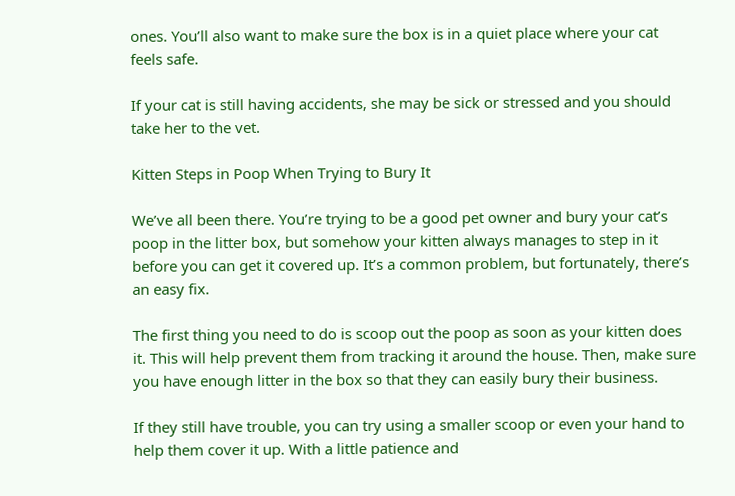ones. You’ll also want to make sure the box is in a quiet place where your cat feels safe.

If your cat is still having accidents, she may be sick or stressed and you should take her to the vet.

Kitten Steps in Poop When Trying to Bury It

We’ve all been there. You’re trying to be a good pet owner and bury your cat’s poop in the litter box, but somehow your kitten always manages to step in it before you can get it covered up. It’s a common problem, but fortunately, there’s an easy fix.

The first thing you need to do is scoop out the poop as soon as your kitten does it. This will help prevent them from tracking it around the house. Then, make sure you have enough litter in the box so that they can easily bury their business.

If they still have trouble, you can try using a smaller scoop or even your hand to help them cover it up. With a little patience and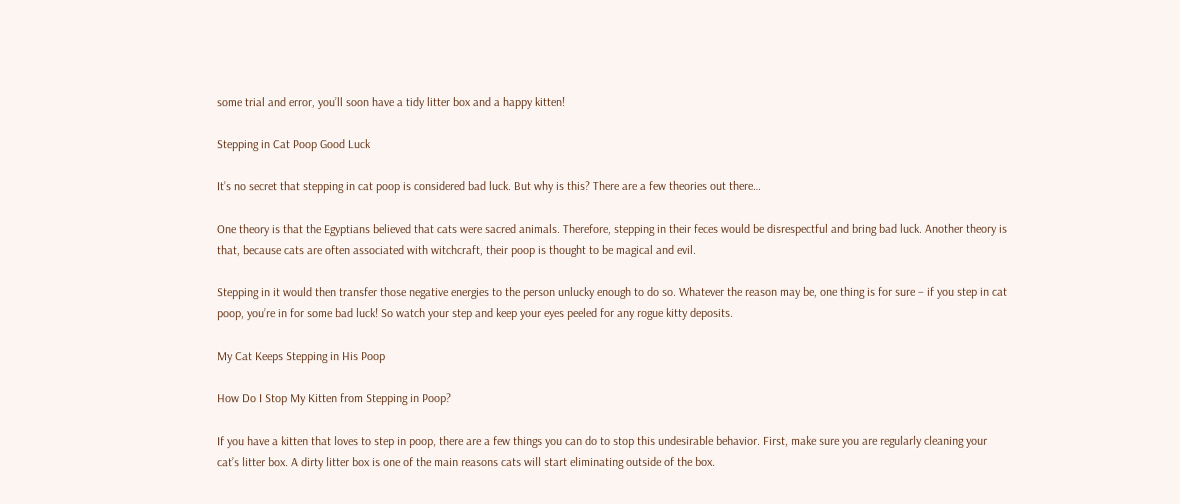some trial and error, you’ll soon have a tidy litter box and a happy kitten!

Stepping in Cat Poop Good Luck

It’s no secret that stepping in cat poop is considered bad luck. But why is this? There are a few theories out there…

One theory is that the Egyptians believed that cats were sacred animals. Therefore, stepping in their feces would be disrespectful and bring bad luck. Another theory is that, because cats are often associated with witchcraft, their poop is thought to be magical and evil.

Stepping in it would then transfer those negative energies to the person unlucky enough to do so. Whatever the reason may be, one thing is for sure – if you step in cat poop, you’re in for some bad luck! So watch your step and keep your eyes peeled for any rogue kitty deposits.

My Cat Keeps Stepping in His Poop

How Do I Stop My Kitten from Stepping in Poop?

If you have a kitten that loves to step in poop, there are a few things you can do to stop this undesirable behavior. First, make sure you are regularly cleaning your cat’s litter box. A dirty litter box is one of the main reasons cats will start eliminating outside of the box.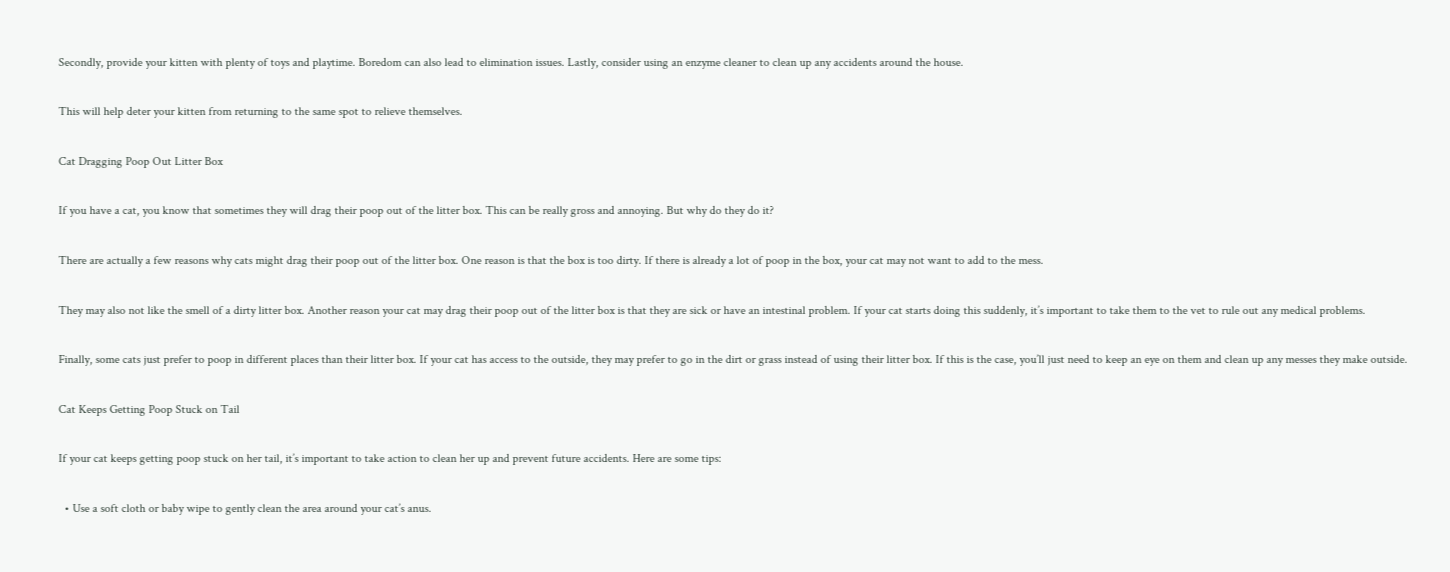Secondly, provide your kitten with plenty of toys and playtime. Boredom can also lead to elimination issues. Lastly, consider using an enzyme cleaner to clean up any accidents around the house.

This will help deter your kitten from returning to the same spot to relieve themselves.

Cat Dragging Poop Out Litter Box

If you have a cat, you know that sometimes they will drag their poop out of the litter box. This can be really gross and annoying. But why do they do it?

There are actually a few reasons why cats might drag their poop out of the litter box. One reason is that the box is too dirty. If there is already a lot of poop in the box, your cat may not want to add to the mess.

They may also not like the smell of a dirty litter box. Another reason your cat may drag their poop out of the litter box is that they are sick or have an intestinal problem. If your cat starts doing this suddenly, it’s important to take them to the vet to rule out any medical problems.

Finally, some cats just prefer to poop in different places than their litter box. If your cat has access to the outside, they may prefer to go in the dirt or grass instead of using their litter box. If this is the case, you’ll just need to keep an eye on them and clean up any messes they make outside.

Cat Keeps Getting Poop Stuck on Tail

If your cat keeps getting poop stuck on her tail, it’s important to take action to clean her up and prevent future accidents. Here are some tips:

  • Use a soft cloth or baby wipe to gently clean the area around your cat’s anus.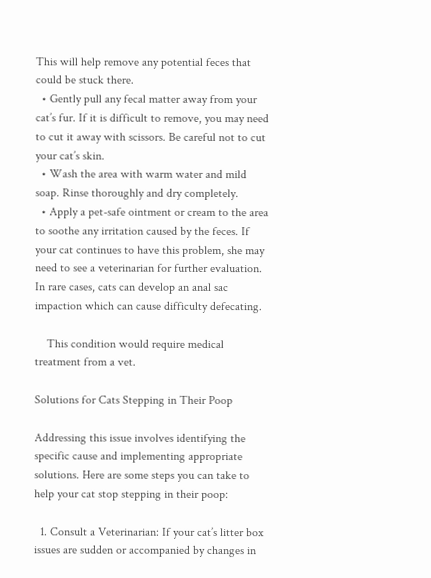This will help remove any potential feces that could be stuck there.
  • Gently pull any fecal matter away from your cat’s fur. If it is difficult to remove, you may need to cut it away with scissors. Be careful not to cut your cat’s skin.
  • Wash the area with warm water and mild soap. Rinse thoroughly and dry completely.
  • Apply a pet-safe ointment or cream to the area to soothe any irritation caused by the feces. If your cat continues to have this problem, she may need to see a veterinarian for further evaluation. In rare cases, cats can develop an anal sac impaction which can cause difficulty defecating.

    This condition would require medical treatment from a vet.

Solutions for Cats Stepping in Their Poop

Addressing this issue involves identifying the specific cause and implementing appropriate solutions. Here are some steps you can take to help your cat stop stepping in their poop:

  1. Consult a Veterinarian: If your cat’s litter box issues are sudden or accompanied by changes in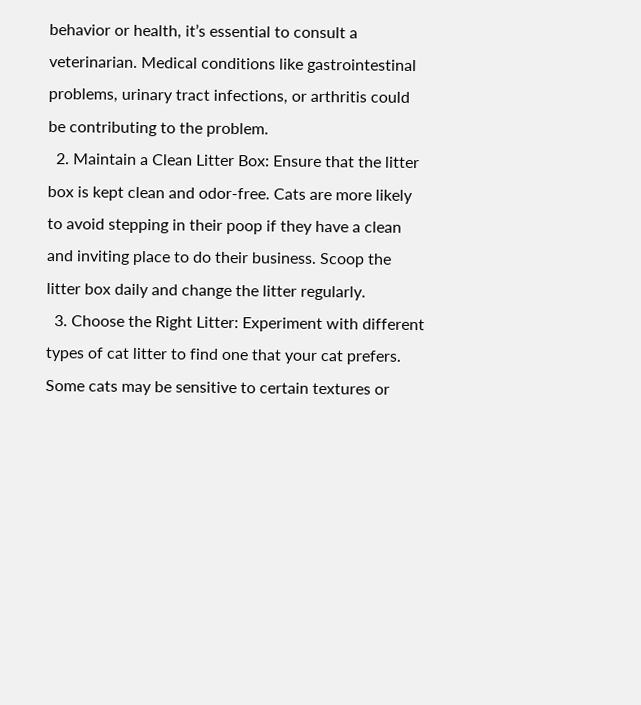behavior or health, it’s essential to consult a veterinarian. Medical conditions like gastrointestinal problems, urinary tract infections, or arthritis could be contributing to the problem.
  2. Maintain a Clean Litter Box: Ensure that the litter box is kept clean and odor-free. Cats are more likely to avoid stepping in their poop if they have a clean and inviting place to do their business. Scoop the litter box daily and change the litter regularly.
  3. Choose the Right Litter: Experiment with different types of cat litter to find one that your cat prefers. Some cats may be sensitive to certain textures or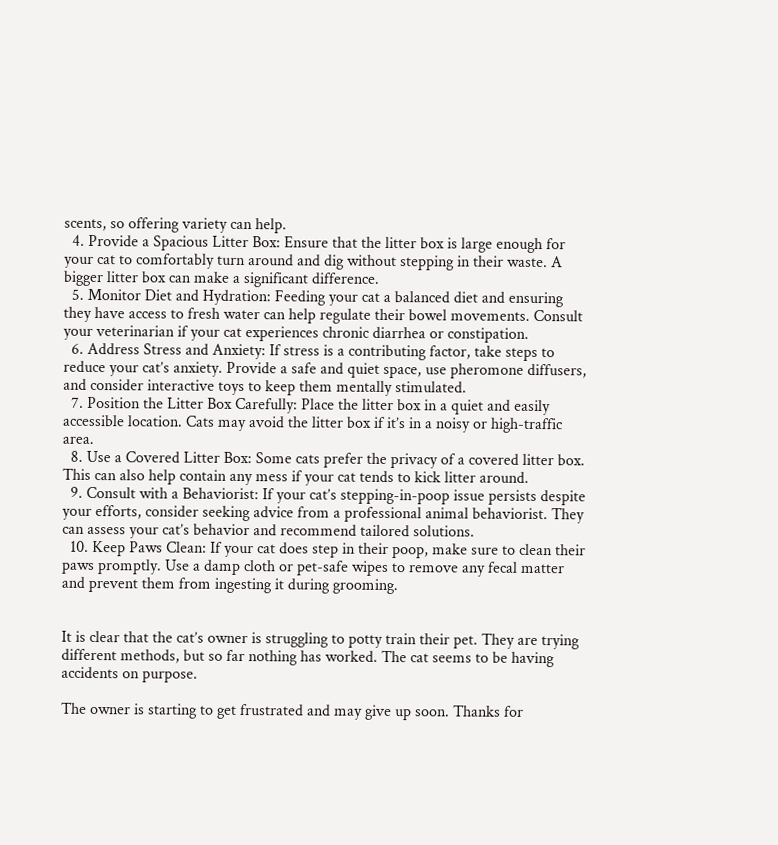scents, so offering variety can help.
  4. Provide a Spacious Litter Box: Ensure that the litter box is large enough for your cat to comfortably turn around and dig without stepping in their waste. A bigger litter box can make a significant difference.
  5. Monitor Diet and Hydration: Feeding your cat a balanced diet and ensuring they have access to fresh water can help regulate their bowel movements. Consult your veterinarian if your cat experiences chronic diarrhea or constipation.
  6. Address Stress and Anxiety: If stress is a contributing factor, take steps to reduce your cat’s anxiety. Provide a safe and quiet space, use pheromone diffusers, and consider interactive toys to keep them mentally stimulated.
  7. Position the Litter Box Carefully: Place the litter box in a quiet and easily accessible location. Cats may avoid the litter box if it’s in a noisy or high-traffic area.
  8. Use a Covered Litter Box: Some cats prefer the privacy of a covered litter box. This can also help contain any mess if your cat tends to kick litter around.
  9. Consult with a Behaviorist: If your cat’s stepping-in-poop issue persists despite your efforts, consider seeking advice from a professional animal behaviorist. They can assess your cat’s behavior and recommend tailored solutions.
  10. Keep Paws Clean: If your cat does step in their poop, make sure to clean their paws promptly. Use a damp cloth or pet-safe wipes to remove any fecal matter and prevent them from ingesting it during grooming.


It is clear that the cat’s owner is struggling to potty train their pet. They are trying different methods, but so far nothing has worked. The cat seems to be having accidents on purpose.

The owner is starting to get frustrated and may give up soon. Thanks for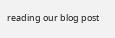reading our blog post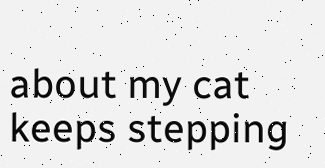about my cat keeps stepping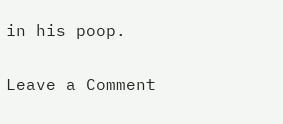in his poop.

Leave a Comment